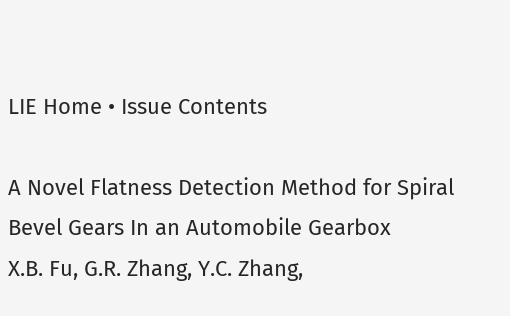LIE Home • Issue Contents

A Novel Flatness Detection Method for Spiral Bevel Gears In an Automobile Gearbox
X.B. Fu, G.R. Zhang, Y.C. Zhang,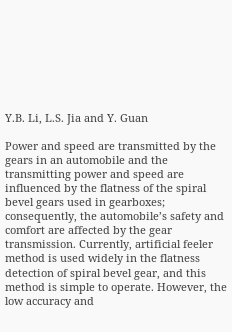Y.B. Li, L.S. Jia and Y. Guan

Power and speed are transmitted by the gears in an automobile and the transmitting power and speed are influenced by the flatness of the spiral bevel gears used in gearboxes; consequently, the automobile’s safety and comfort are affected by the gear transmission. Currently, artificial feeler method is used widely in the flatness detection of spiral bevel gear, and this method is simple to operate. However, the low accuracy and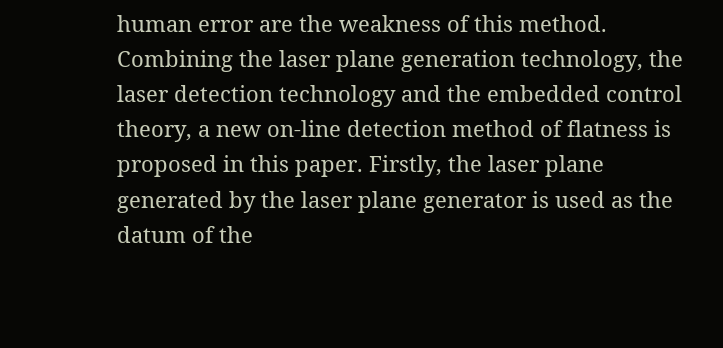human error are the weakness of this method. Combining the laser plane generation technology, the laser detection technology and the embedded control theory, a new on-line detection method of flatness is proposed in this paper. Firstly, the laser plane generated by the laser plane generator is used as the datum of the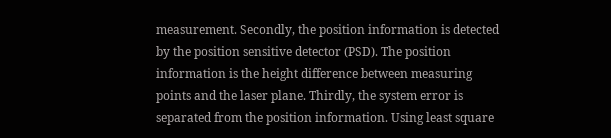measurement. Secondly, the position information is detected by the position sensitive detector (PSD). The position information is the height difference between measuring points and the laser plane. Thirdly, the system error is separated from the position information. Using least square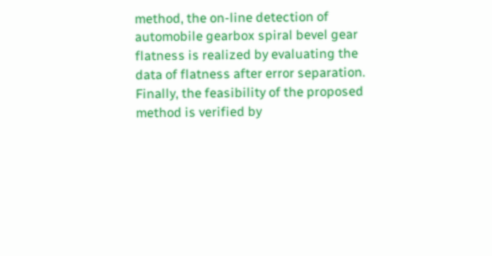method, the on-line detection of automobile gearbox spiral bevel gear flatness is realized by evaluating the data of flatness after error separation. Finally, the feasibility of the proposed method is verified by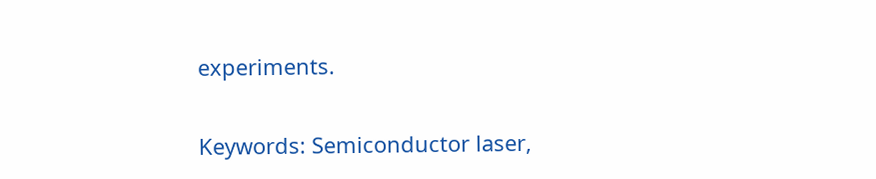experiments.

Keywords: Semiconductor laser,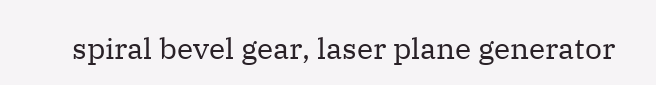spiral bevel gear, laser plane generator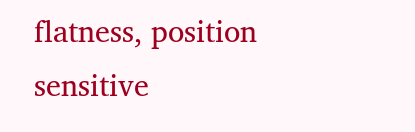flatness, position sensitive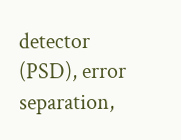detector (PSD), error separation,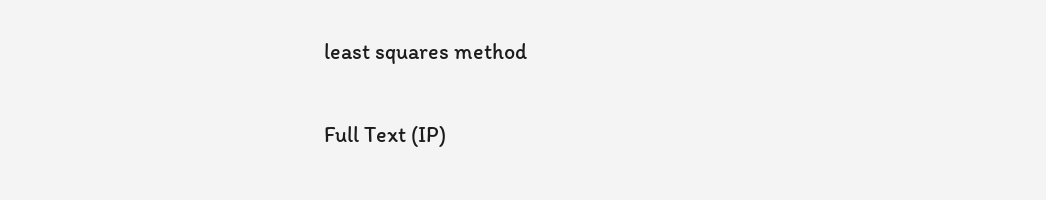least squares method

Full Text (IP)